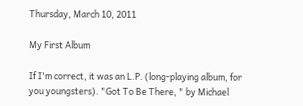Thursday, March 10, 2011

My First Album

If I'm correct, it was an L.P. (long-playing album, for you youngsters). "Got To Be There, " by Michael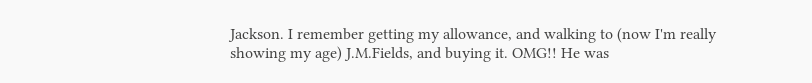Jackson. I remember getting my allowance, and walking to (now I'm really showing my age) J.M.Fields, and buying it. OMG!! He was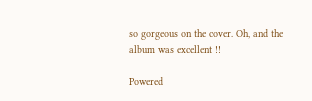so gorgeous on the cover. Oh, and the album was excellent !!

Powered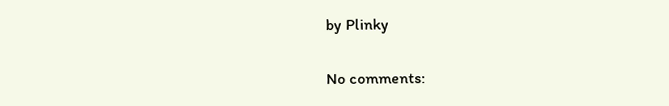by Plinky

No comments: